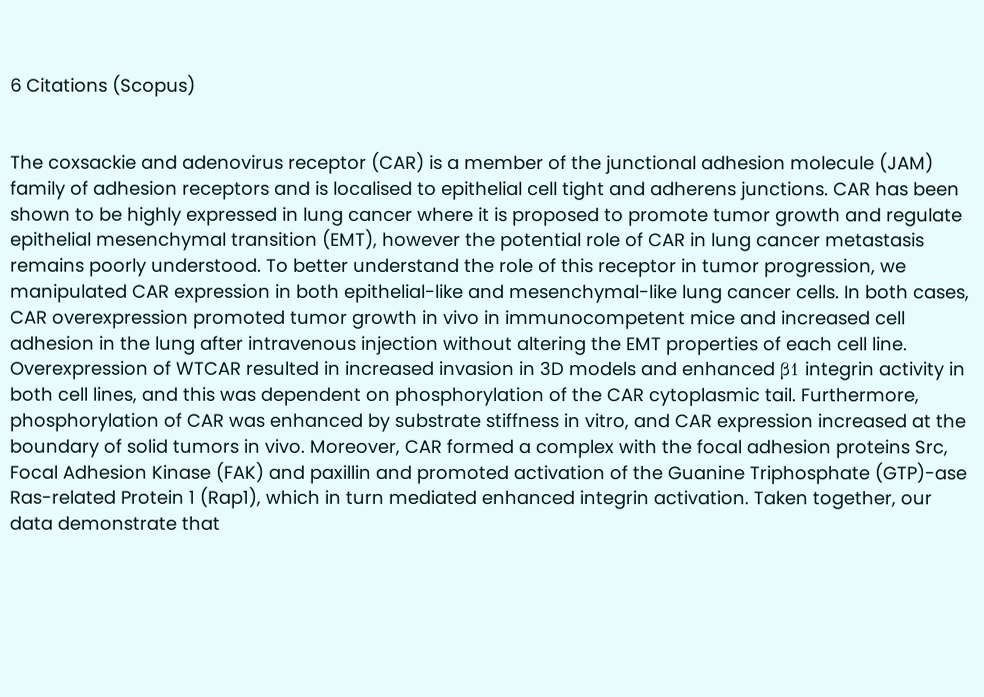6 Citations (Scopus)


The coxsackie and adenovirus receptor (CAR) is a member of the junctional adhesion molecule (JAM) family of adhesion receptors and is localised to epithelial cell tight and adherens junctions. CAR has been shown to be highly expressed in lung cancer where it is proposed to promote tumor growth and regulate epithelial mesenchymal transition (EMT), however the potential role of CAR in lung cancer metastasis remains poorly understood. To better understand the role of this receptor in tumor progression, we manipulated CAR expression in both epithelial-like and mesenchymal-like lung cancer cells. In both cases, CAR overexpression promoted tumor growth in vivo in immunocompetent mice and increased cell adhesion in the lung after intravenous injection without altering the EMT properties of each cell line. Overexpression of WTCAR resulted in increased invasion in 3D models and enhanced β1 integrin activity in both cell lines, and this was dependent on phosphorylation of the CAR cytoplasmic tail. Furthermore, phosphorylation of CAR was enhanced by substrate stiffness in vitro, and CAR expression increased at the boundary of solid tumors in vivo. Moreover, CAR formed a complex with the focal adhesion proteins Src, Focal Adhesion Kinase (FAK) and paxillin and promoted activation of the Guanine Triphosphate (GTP)-ase Ras-related Protein 1 (Rap1), which in turn mediated enhanced integrin activation. Taken together, our data demonstrate that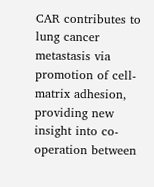CAR contributes to lung cancer metastasis via promotion of cell-matrix adhesion, providing new insight into co-operation between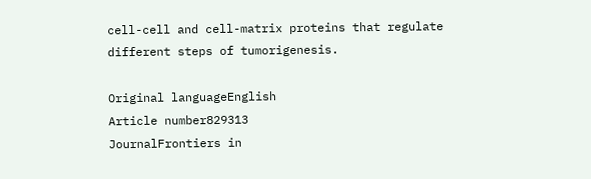cell-cell and cell-matrix proteins that regulate different steps of tumorigenesis.

Original languageEnglish
Article number829313
JournalFrontiers in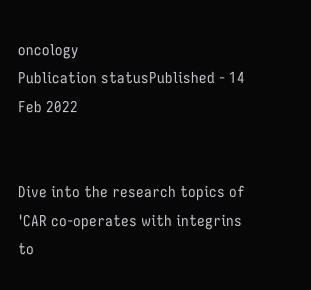oncology
Publication statusPublished - 14 Feb 2022


Dive into the research topics of 'CAR co-operates with integrins to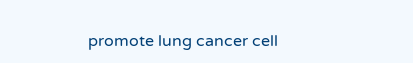promote lung cancer cell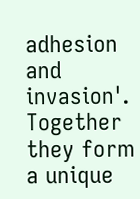adhesion and invasion'. Together they form a unique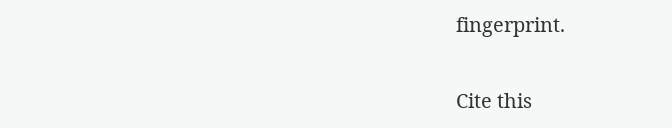fingerprint.

Cite this